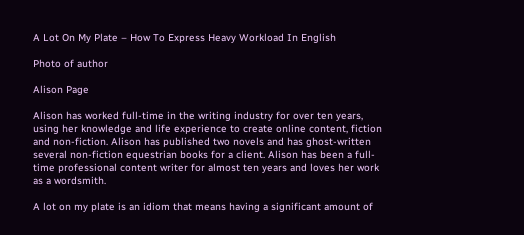A Lot On My Plate – How To Express Heavy Workload In English

Photo of author

Alison Page

Alison has worked full-time in the writing industry for over ten years, using her knowledge and life experience to create online content, fiction and non-fiction. Alison has published two novels and has ghost-written several non-fiction equestrian books for a client. Alison has been a full-time professional content writer for almost ten years and loves her work as a wordsmith.

A lot on my plate is an idiom that means having a significant amount of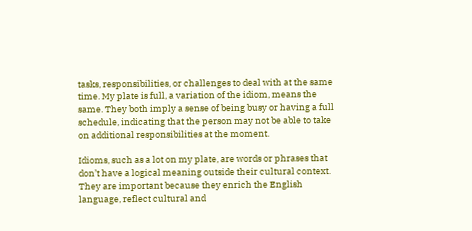tasks, responsibilities, or challenges to deal with at the same time. My plate is full, a variation of the idiom, means the same. They both imply a sense of being busy or having a full schedule, indicating that the person may not be able to take on additional responsibilities at the moment.

Idioms, such as a lot on my plate, are words or phrases that don’t have a logical meaning outside their cultural context. They are important because they enrich the English language, reflect cultural and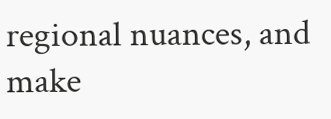regional nuances, and make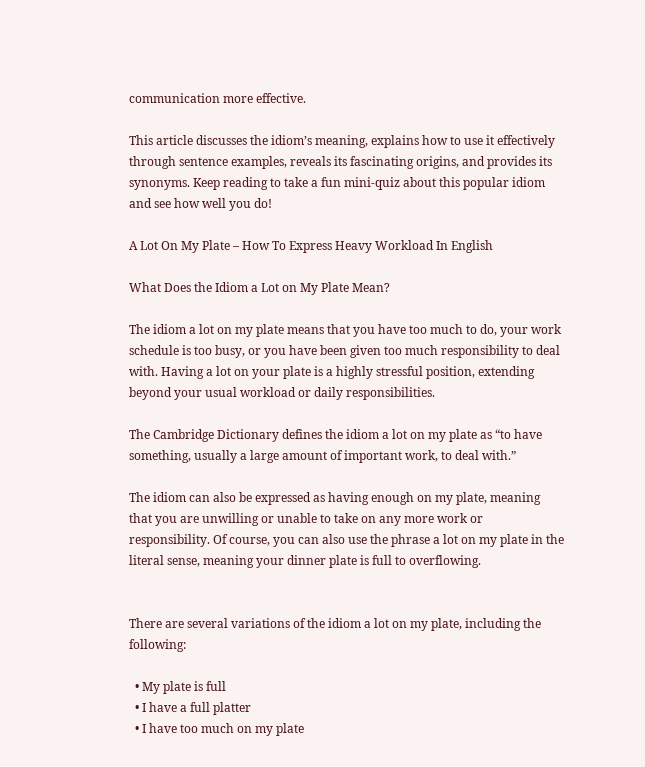communication more effective.

This article discusses the idiom’s meaning, explains how to use it effectively through sentence examples, reveals its fascinating origins, and provides its synonyms. Keep reading to take a fun mini-quiz about this popular idiom and see how well you do!

A Lot On My Plate – How To Express Heavy Workload In English

What Does the Idiom a Lot on My Plate Mean?

The idiom a lot on my plate means that you have too much to do, your work schedule is too busy, or you have been given too much responsibility to deal with. Having a lot on your plate is a highly stressful position, extending beyond your usual workload or daily responsibilities.

The Cambridge Dictionary defines the idiom a lot on my plate as “to have something, usually a large amount of important work, to deal with.”

The idiom can also be expressed as having enough on my plate, meaning that you are unwilling or unable to take on any more work or responsibility. Of course, you can also use the phrase a lot on my plate in the literal sense, meaning your dinner plate is full to overflowing.


There are several variations of the idiom a lot on my plate, including the following:

  • My plate is full
  • I have a full platter
  • I have too much on my plate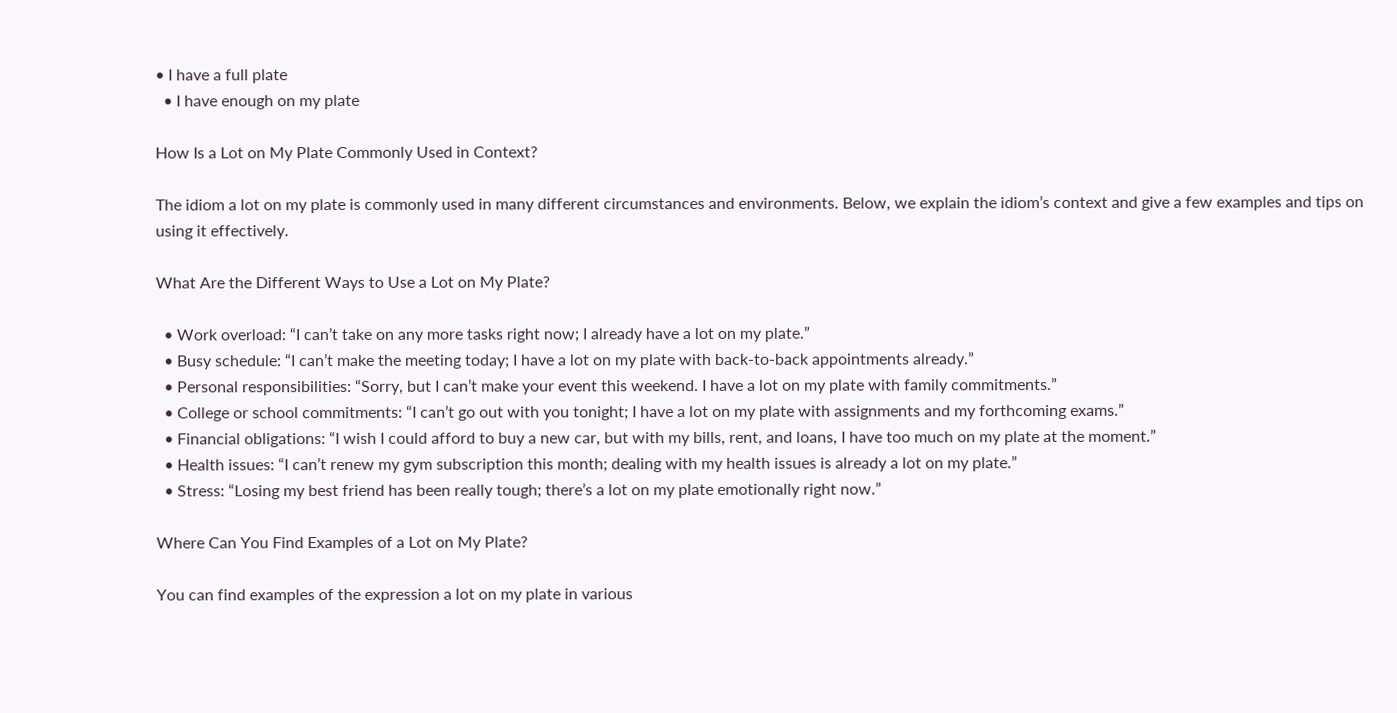• I have a full plate
  • I have enough on my plate

How Is a Lot on My Plate Commonly Used in Context?

The idiom a lot on my plate is commonly used in many different circumstances and environments. Below, we explain the idiom’s context and give a few examples and tips on using it effectively.

What Are the Different Ways to Use a Lot on My Plate?

  • Work overload: “I can’t take on any more tasks right now; I already have a lot on my plate.”
  • Busy schedule: “I can’t make the meeting today; I have a lot on my plate with back-to-back appointments already.”
  • Personal responsibilities: “Sorry, but I can’t make your event this weekend. I have a lot on my plate with family commitments.”
  • College or school commitments: “I can’t go out with you tonight; I have a lot on my plate with assignments and my forthcoming exams.”
  • Financial obligations: “I wish I could afford to buy a new car, but with my bills, rent, and loans, I have too much on my plate at the moment.”
  • Health issues: “I can’t renew my gym subscription this month; dealing with my health issues is already a lot on my plate.”
  • Stress: “Losing my best friend has been really tough; there’s a lot on my plate emotionally right now.”

Where Can You Find Examples of a Lot on My Plate?

You can find examples of the expression a lot on my plate in various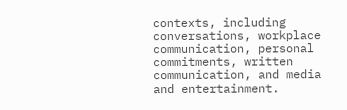contexts, including conversations, workplace communication, personal commitments, written communication, and media and entertainment.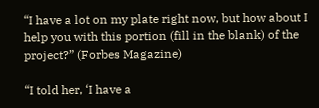“I have a lot on my plate right now, but how about I help you with this portion (fill in the blank) of the project?” (Forbes Magazine)

“I told her, ‘I have a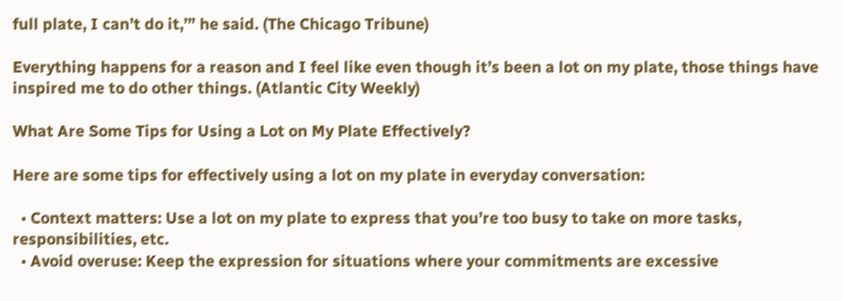full plate, I can’t do it,’” he said. (The Chicago Tribune)

Everything happens for a reason and I feel like even though it’s been a lot on my plate, those things have inspired me to do other things. (Atlantic City Weekly)

What Are Some Tips for Using a Lot on My Plate Effectively?

Here are some tips for effectively using a lot on my plate in everyday conversation:

  • Context matters: Use a lot on my plate to express that you’re too busy to take on more tasks, responsibilities, etc.
  • Avoid overuse: Keep the expression for situations where your commitments are excessive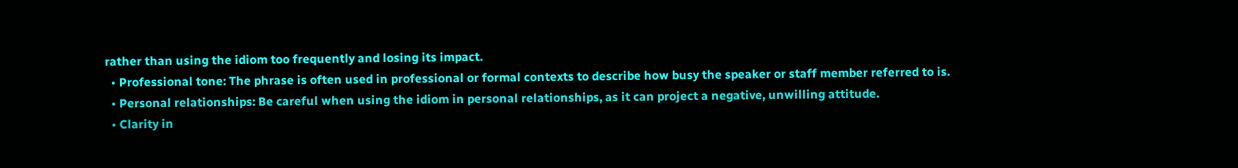rather than using the idiom too frequently and losing its impact.
  • Professional tone: The phrase is often used in professional or formal contexts to describe how busy the speaker or staff member referred to is.
  • Personal relationships: Be careful when using the idiom in personal relationships, as it can project a negative, unwilling attitude.
  • Clarity in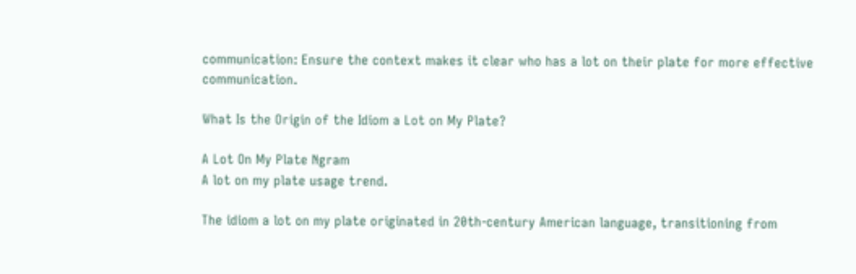communication: Ensure the context makes it clear who has a lot on their plate for more effective communication.

What Is the Origin of the Idiom a Lot on My Plate?

A Lot On My Plate Ngram
A lot on my plate usage trend.

The idiom a lot on my plate originated in 20th-century American language, transitioning from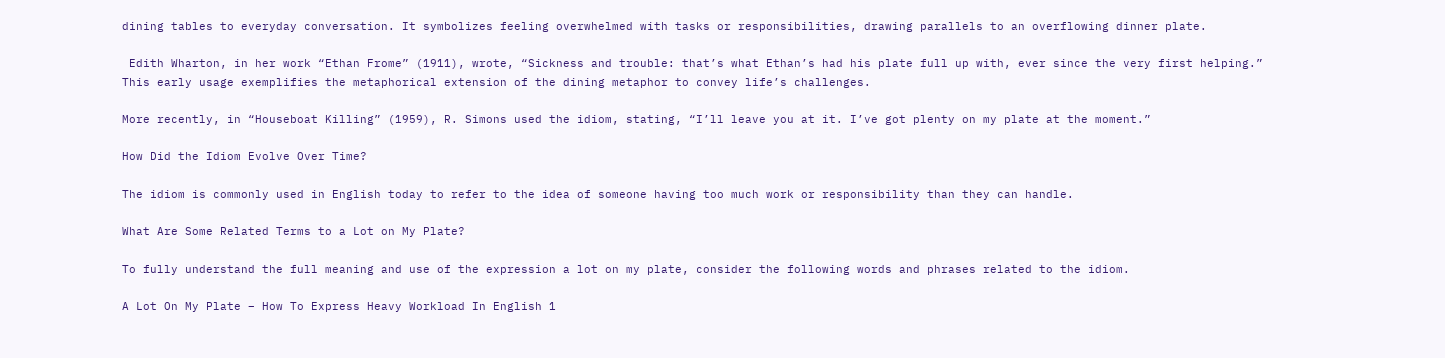dining tables to everyday conversation. It symbolizes feeling overwhelmed with tasks or responsibilities, drawing parallels to an overflowing dinner plate.

 Edith Wharton, in her work “Ethan Frome” (1911), wrote, “Sickness and trouble: that’s what Ethan’s had his plate full up with, ever since the very first helping.” This early usage exemplifies the metaphorical extension of the dining metaphor to convey life’s challenges.

More recently, in “Houseboat Killing” (1959), R. Simons used the idiom, stating, “I’ll leave you at it. I’ve got plenty on my plate at the moment.”

How Did the Idiom Evolve Over Time?

The idiom is commonly used in English today to refer to the idea of someone having too much work or responsibility than they can handle.

What Are Some Related Terms to a Lot on My Plate?

To fully understand the full meaning and use of the expression a lot on my plate, consider the following words and phrases related to the idiom.

A Lot On My Plate – How To Express Heavy Workload In English 1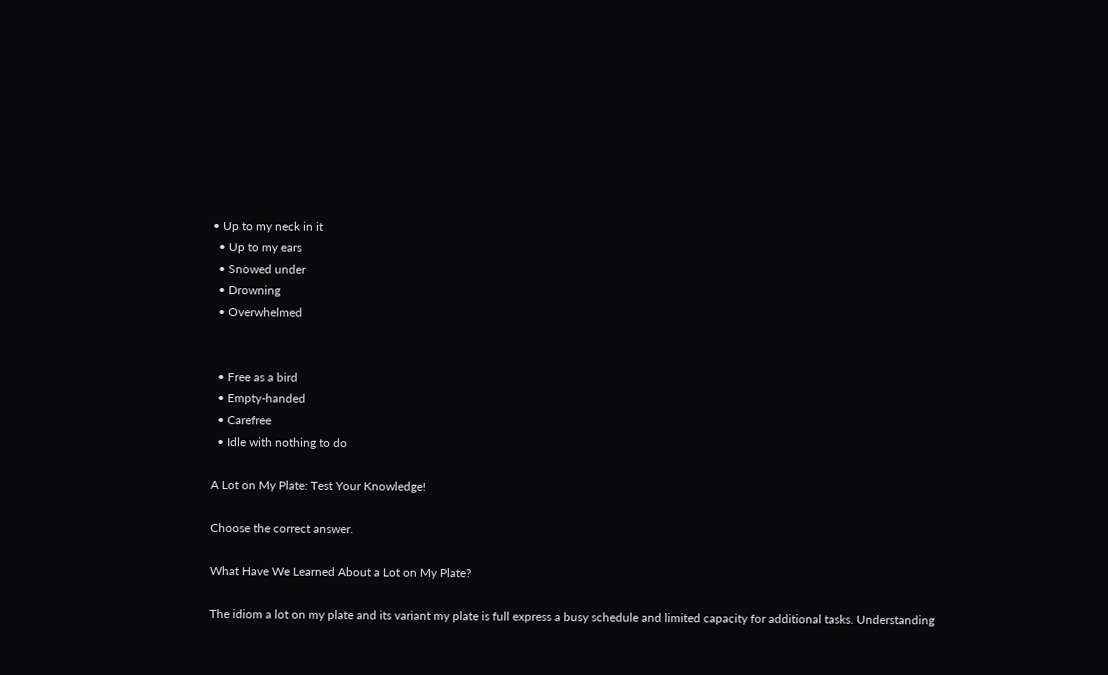• Up to my neck in it
  • Up to my ears
  • Snowed under
  • Drowning
  • Overwhelmed


  • Free as a bird
  • Empty-handed
  • Carefree
  • Idle with nothing to do

A Lot on My Plate: Test Your Knowledge!

Choose the correct answer.

What Have We Learned About a Lot on My Plate?

The idiom a lot on my plate and its variant my plate is full express a busy schedule and limited capacity for additional tasks. Understanding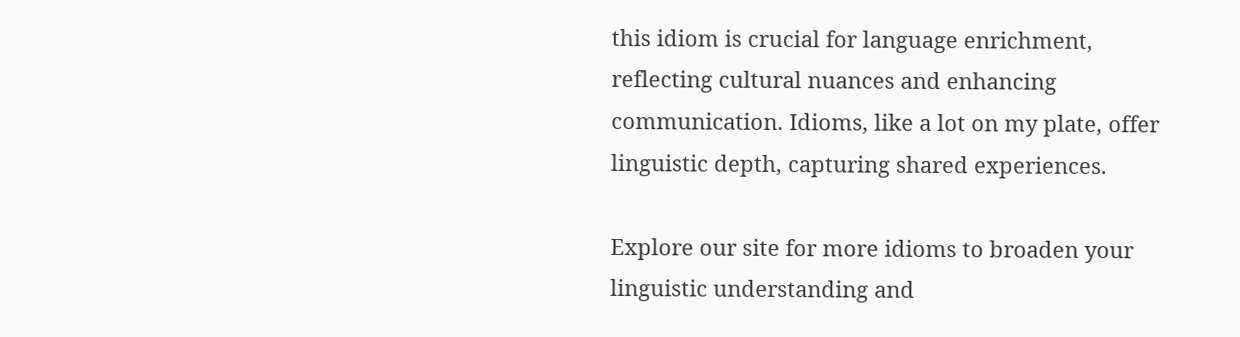this idiom is crucial for language enrichment, reflecting cultural nuances and enhancing communication. Idioms, like a lot on my plate, offer linguistic depth, capturing shared experiences.

Explore our site for more idioms to broaden your linguistic understanding and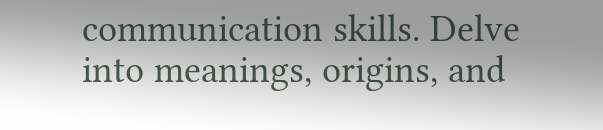communication skills. Delve into meanings, origins, and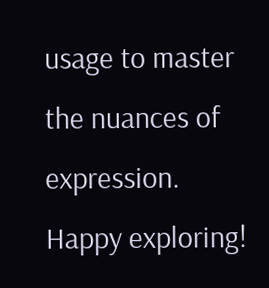usage to master the nuances of expression. Happy exploring!